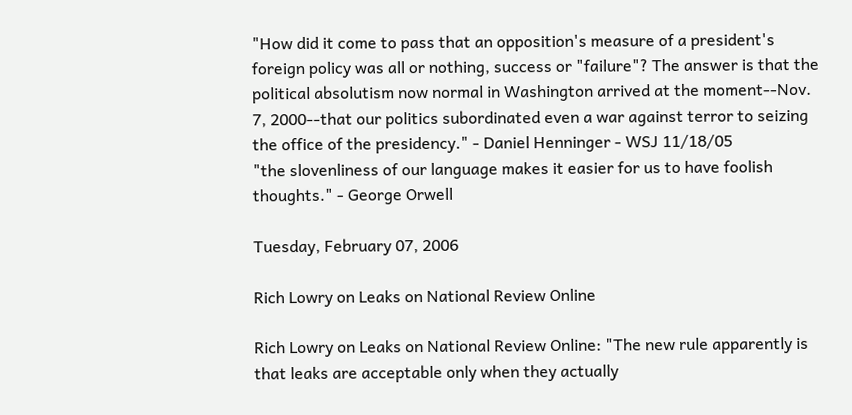"How did it come to pass that an opposition's measure of a president's foreign policy was all or nothing, success or "failure"? The answer is that the political absolutism now normal in Washington arrived at the moment--Nov. 7, 2000--that our politics subordinated even a war against terror to seizing the office of the presidency." - Daniel Henninger - WSJ 11/18/05
"the slovenliness of our language makes it easier for us to have foolish thoughts." - George Orwell

Tuesday, February 07, 2006

Rich Lowry on Leaks on National Review Online

Rich Lowry on Leaks on National Review Online: "The new rule apparently is that leaks are acceptable only when they actually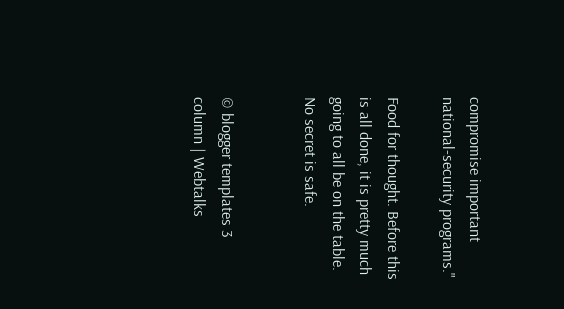compromise important national-security programs."

Food for thought. Before this is all done, it is pretty much going to all be on the table. No secret is safe.


© blogger templates 3 column | Webtalks